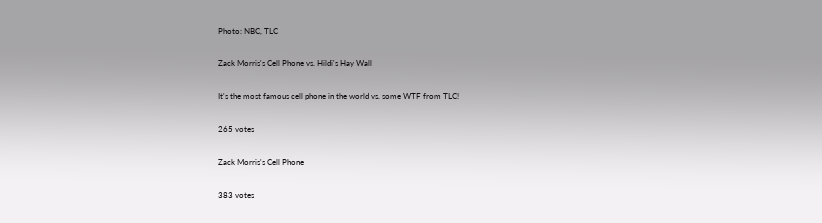Photo: NBC, TLC

Zack Morris's Cell Phone vs. Hildi's Hay Wall

It's the most famous cell phone in the world vs. some WTF from TLC!

265 votes

Zack Morris's Cell Phone

383 votes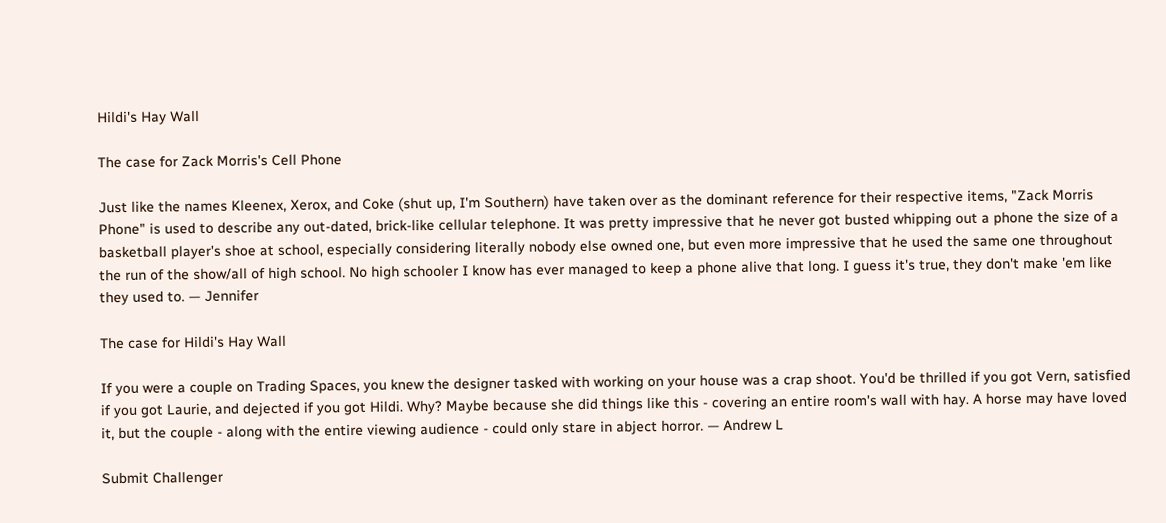Hildi's Hay Wall

The case for Zack Morris's Cell Phone

Just like the names Kleenex, Xerox, and Coke (shut up, I'm Southern) have taken over as the dominant reference for their respective items, "Zack Morris Phone" is used to describe any out-dated, brick-like cellular telephone. It was pretty impressive that he never got busted whipping out a phone the size of a basketball player's shoe at school, especially considering literally nobody else owned one, but even more impressive that he used the same one throughout the run of the show/all of high school. No high schooler I know has ever managed to keep a phone alive that long. I guess it's true, they don't make 'em like they used to. — Jennifer

The case for Hildi's Hay Wall

If you were a couple on Trading Spaces, you knew the designer tasked with working on your house was a crap shoot. You'd be thrilled if you got Vern, satisfied if you got Laurie, and dejected if you got Hildi. Why? Maybe because she did things like this - covering an entire room's wall with hay. A horse may have loved it, but the couple - along with the entire viewing audience - could only stare in abject horror. — Andrew L

Submit Challenger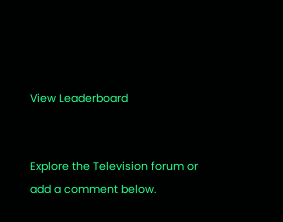View Leaderboard


Explore the Television forum or add a comment below.